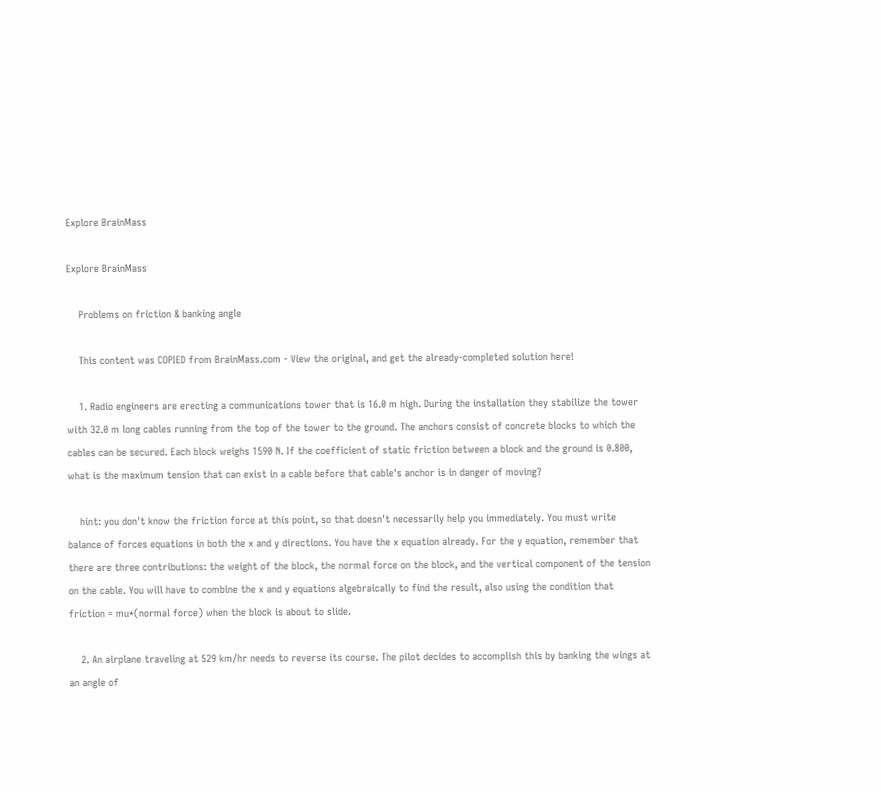Explore BrainMass

Explore BrainMass

    Problems on friction & banking angle

    This content was COPIED from BrainMass.com - View the original, and get the already-completed solution here!

    1. Radio engineers are erecting a communications tower that is 16.0 m high. During the installation they stabilize the tower with 32.0 m long cables running from the top of the tower to the ground. The anchors consist of concrete blocks to which the cables can be secured. Each block weighs 1590 N. If the coefficient of static friction between a block and the ground is 0.800, what is the maximum tension that can exist in a cable before that cable's anchor is in danger of moving?

    hint: you don't know the friction force at this point, so that doesn't necessarily help you immediately. You must write balance of forces equations in both the x and y directions. You have the x equation already. For the y equation, remember that there are three contributions: the weight of the block, the normal force on the block, and the vertical component of the tension on the cable. You will have to combine the x and y equations algebraically to find the result, also using the condition that friction = mu*(normal force) when the block is about to slide.

    2. An airplane traveling at 529 km/hr needs to reverse its course. The pilot decides to accomplish this by banking the wings at an angle of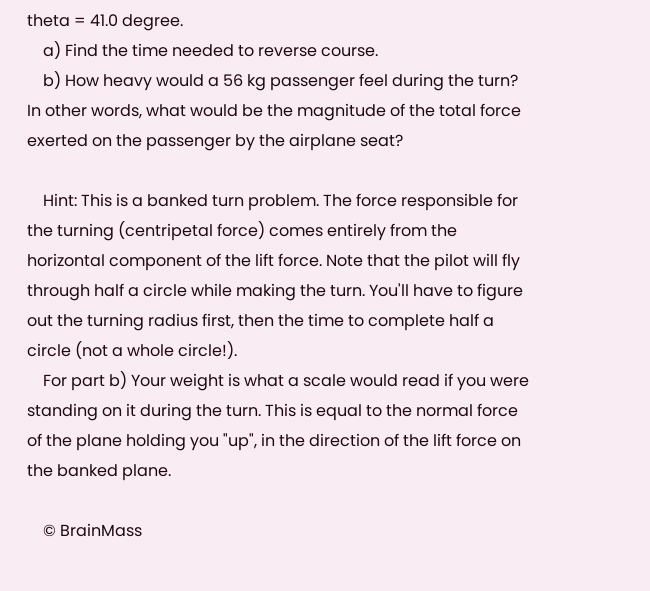theta = 41.0 degree.
    a) Find the time needed to reverse course.
    b) How heavy would a 56 kg passenger feel during the turn? In other words, what would be the magnitude of the total force exerted on the passenger by the airplane seat?

    Hint: This is a banked turn problem. The force responsible for the turning (centripetal force) comes entirely from the horizontal component of the lift force. Note that the pilot will fly through half a circle while making the turn. You'll have to figure out the turning radius first, then the time to complete half a circle (not a whole circle!).
    For part b) Your weight is what a scale would read if you were standing on it during the turn. This is equal to the normal force of the plane holding you "up", in the direction of the lift force on the banked plane.

    © BrainMass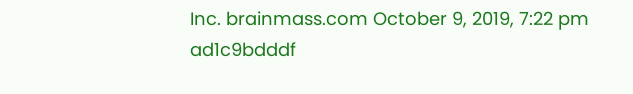Inc. brainmass.com October 9, 2019, 7:22 pm ad1c9bdddf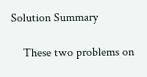Solution Summary

    These two problems on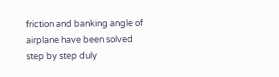friction and banking angle of airplane have been solved step by step duly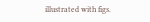illustrated with figs.